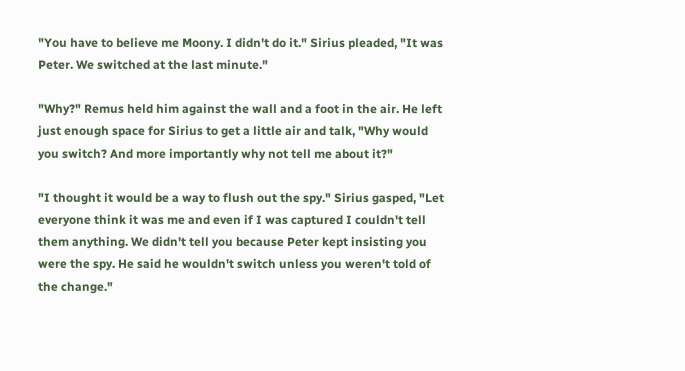"You have to believe me Moony. I didn't do it." Sirius pleaded, "It was Peter. We switched at the last minute."

"Why?" Remus held him against the wall and a foot in the air. He left just enough space for Sirius to get a little air and talk, "Why would you switch? And more importantly why not tell me about it?"

"I thought it would be a way to flush out the spy." Sirius gasped, "Let everyone think it was me and even if I was captured I couldn't tell them anything. We didn't tell you because Peter kept insisting you were the spy. He said he wouldn't switch unless you weren't told of the change."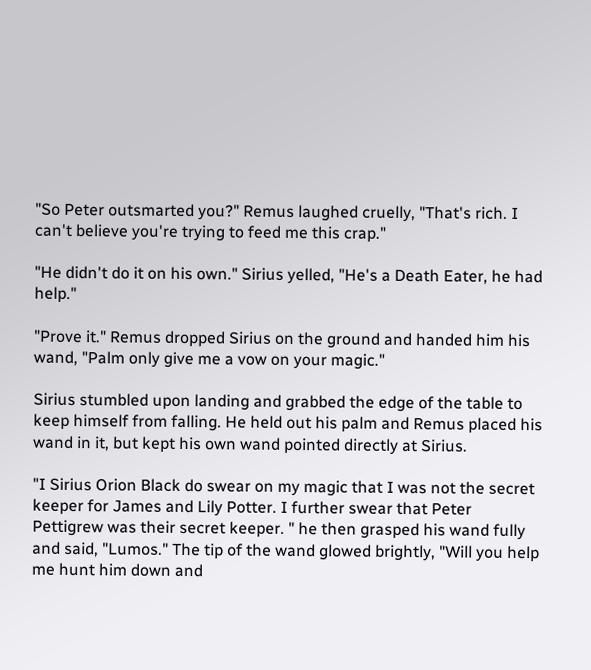"So Peter outsmarted you?" Remus laughed cruelly, "That's rich. I can't believe you're trying to feed me this crap."

"He didn't do it on his own." Sirius yelled, "He's a Death Eater, he had help."

"Prove it." Remus dropped Sirius on the ground and handed him his wand, "Palm only give me a vow on your magic."

Sirius stumbled upon landing and grabbed the edge of the table to keep himself from falling. He held out his palm and Remus placed his wand in it, but kept his own wand pointed directly at Sirius.

"I Sirius Orion Black do swear on my magic that I was not the secret keeper for James and Lily Potter. I further swear that Peter Pettigrew was their secret keeper. " he then grasped his wand fully and said, "Lumos." The tip of the wand glowed brightly, "Will you help me hunt him down and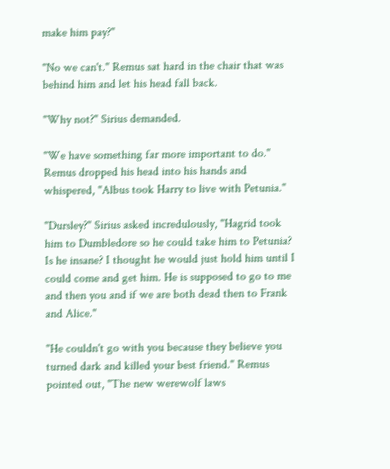make him pay?"

"No we can't." Remus sat hard in the chair that was behind him and let his head fall back.

"Why not?" Sirius demanded.

"We have something far more important to do." Remus dropped his head into his hands and whispered, "Albus took Harry to live with Petunia."

"Dursley?" Sirius asked incredulously, "Hagrid took him to Dumbledore so he could take him to Petunia? Is he insane? I thought he would just hold him until I could come and get him. He is supposed to go to me and then you and if we are both dead then to Frank and Alice."

"He couldn't go with you because they believe you turned dark and killed your best friend." Remus pointed out, "The new werewolf laws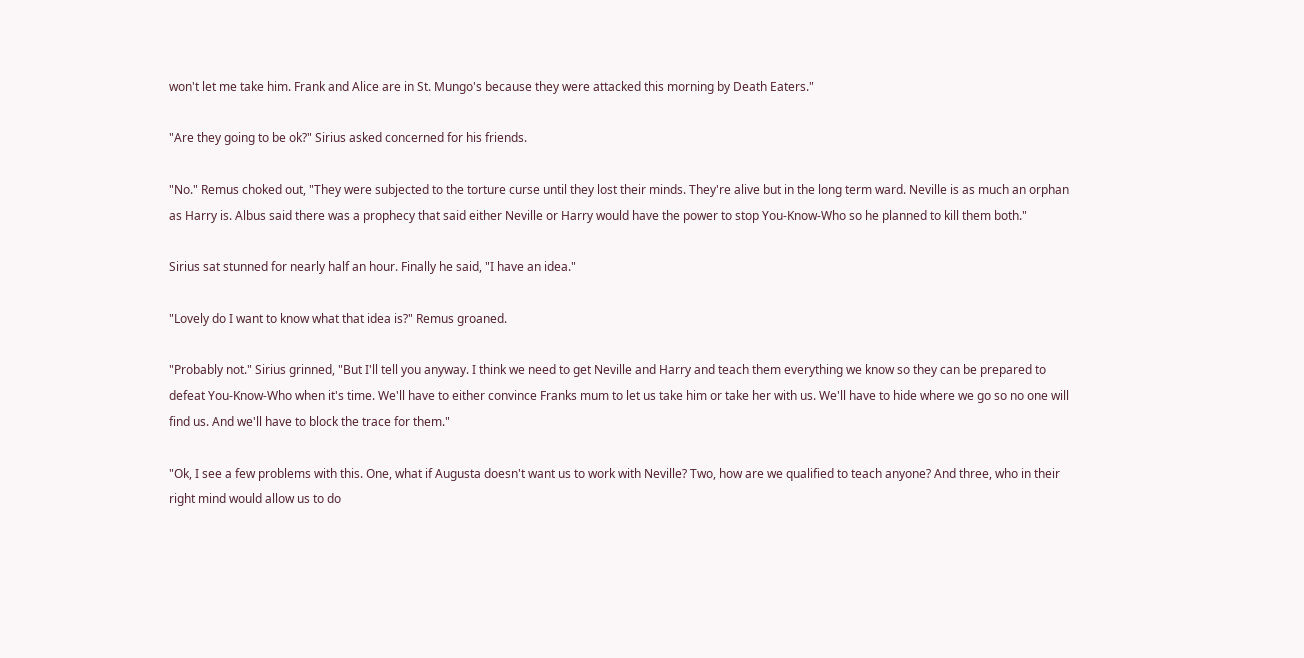won't let me take him. Frank and Alice are in St. Mungo's because they were attacked this morning by Death Eaters."

"Are they going to be ok?" Sirius asked concerned for his friends.

"No." Remus choked out, "They were subjected to the torture curse until they lost their minds. They're alive but in the long term ward. Neville is as much an orphan as Harry is. Albus said there was a prophecy that said either Neville or Harry would have the power to stop You-Know-Who so he planned to kill them both."

Sirius sat stunned for nearly half an hour. Finally he said, "I have an idea."

"Lovely do I want to know what that idea is?" Remus groaned.

"Probably not." Sirius grinned, "But I'll tell you anyway. I think we need to get Neville and Harry and teach them everything we know so they can be prepared to defeat You-Know-Who when it's time. We'll have to either convince Franks mum to let us take him or take her with us. We'll have to hide where we go so no one will find us. And we'll have to block the trace for them."

"Ok, I see a few problems with this. One, what if Augusta doesn't want us to work with Neville? Two, how are we qualified to teach anyone? And three, who in their right mind would allow us to do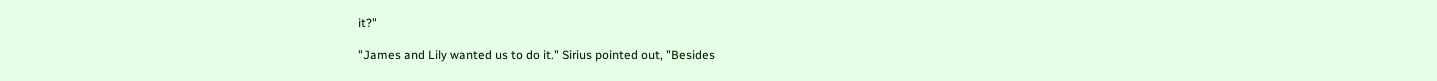it?"

"James and Lily wanted us to do it." Sirius pointed out, "Besides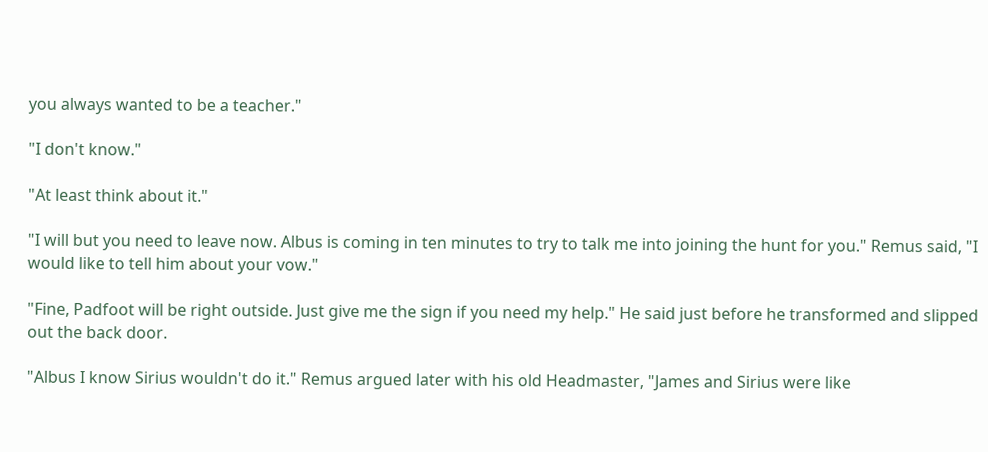you always wanted to be a teacher."

"I don't know."

"At least think about it."

"I will but you need to leave now. Albus is coming in ten minutes to try to talk me into joining the hunt for you." Remus said, "I would like to tell him about your vow."

"Fine, Padfoot will be right outside. Just give me the sign if you need my help." He said just before he transformed and slipped out the back door.

"Albus I know Sirius wouldn't do it." Remus argued later with his old Headmaster, "James and Sirius were like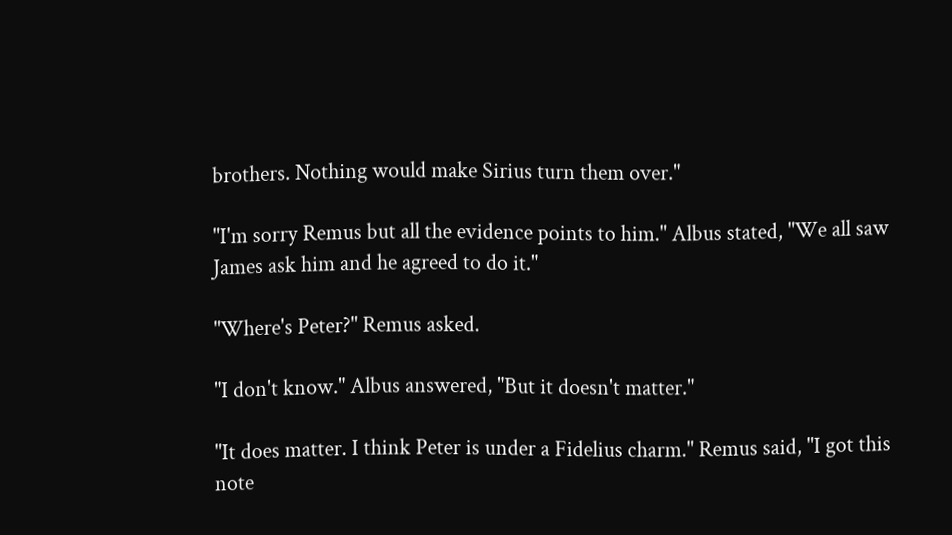brothers. Nothing would make Sirius turn them over."

"I'm sorry Remus but all the evidence points to him." Albus stated, "We all saw James ask him and he agreed to do it."

"Where's Peter?" Remus asked.

"I don't know." Albus answered, "But it doesn't matter."

"It does matter. I think Peter is under a Fidelius charm." Remus said, "I got this note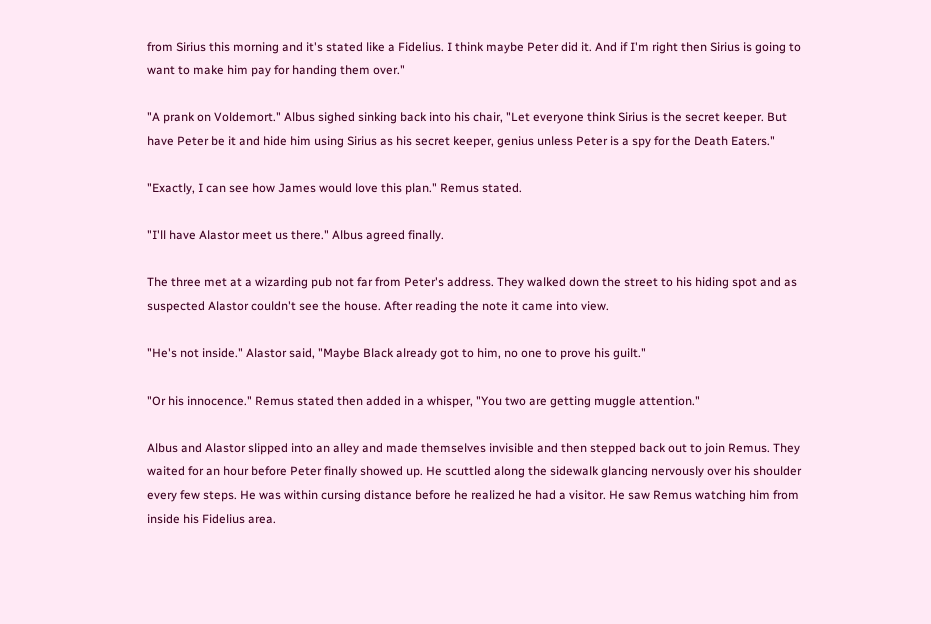from Sirius this morning and it's stated like a Fidelius. I think maybe Peter did it. And if I'm right then Sirius is going to want to make him pay for handing them over."

"A prank on Voldemort." Albus sighed sinking back into his chair, "Let everyone think Sirius is the secret keeper. But have Peter be it and hide him using Sirius as his secret keeper, genius unless Peter is a spy for the Death Eaters."

"Exactly, I can see how James would love this plan." Remus stated.

"I'll have Alastor meet us there." Albus agreed finally.

The three met at a wizarding pub not far from Peter's address. They walked down the street to his hiding spot and as suspected Alastor couldn't see the house. After reading the note it came into view.

"He's not inside." Alastor said, "Maybe Black already got to him, no one to prove his guilt."

"Or his innocence." Remus stated then added in a whisper, "You two are getting muggle attention."

Albus and Alastor slipped into an alley and made themselves invisible and then stepped back out to join Remus. They waited for an hour before Peter finally showed up. He scuttled along the sidewalk glancing nervously over his shoulder every few steps. He was within cursing distance before he realized he had a visitor. He saw Remus watching him from inside his Fidelius area.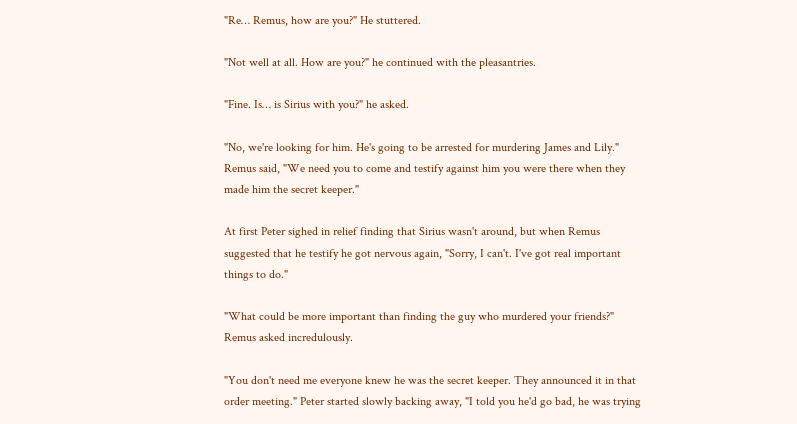"Re… Remus, how are you?" He stuttered.

"Not well at all. How are you?" he continued with the pleasantries.

"Fine. Is… is Sirius with you?" he asked.

"No, we're looking for him. He's going to be arrested for murdering James and Lily." Remus said, "We need you to come and testify against him you were there when they made him the secret keeper."

At first Peter sighed in relief finding that Sirius wasn't around, but when Remus suggested that he testify he got nervous again, "Sorry, I can't. I've got real important things to do."

"What could be more important than finding the guy who murdered your friends?" Remus asked incredulously.

"You don't need me everyone knew he was the secret keeper. They announced it in that order meeting." Peter started slowly backing away, "I told you he'd go bad, he was trying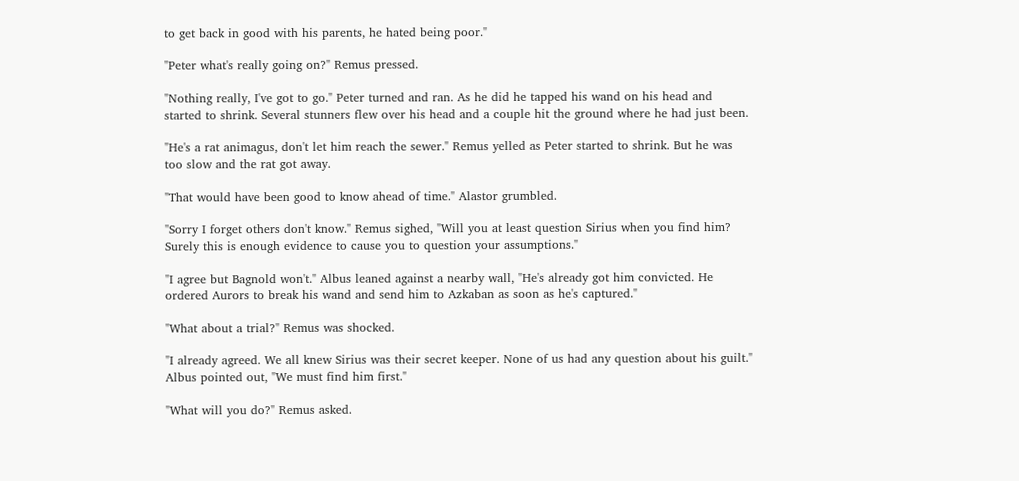to get back in good with his parents, he hated being poor."

"Peter what's really going on?" Remus pressed.

"Nothing really, I've got to go." Peter turned and ran. As he did he tapped his wand on his head and started to shrink. Several stunners flew over his head and a couple hit the ground where he had just been.

"He's a rat animagus, don't let him reach the sewer." Remus yelled as Peter started to shrink. But he was too slow and the rat got away.

"That would have been good to know ahead of time." Alastor grumbled.

"Sorry I forget others don't know." Remus sighed, "Will you at least question Sirius when you find him? Surely this is enough evidence to cause you to question your assumptions."

"I agree but Bagnold won't." Albus leaned against a nearby wall, "He's already got him convicted. He ordered Aurors to break his wand and send him to Azkaban as soon as he's captured."

"What about a trial?" Remus was shocked.

"I already agreed. We all knew Sirius was their secret keeper. None of us had any question about his guilt." Albus pointed out, "We must find him first."

"What will you do?" Remus asked.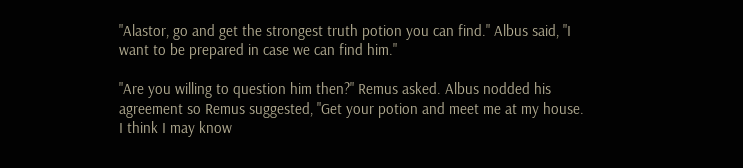"Alastor, go and get the strongest truth potion you can find." Albus said, "I want to be prepared in case we can find him."

"Are you willing to question him then?" Remus asked. Albus nodded his agreement so Remus suggested, "Get your potion and meet me at my house. I think I may know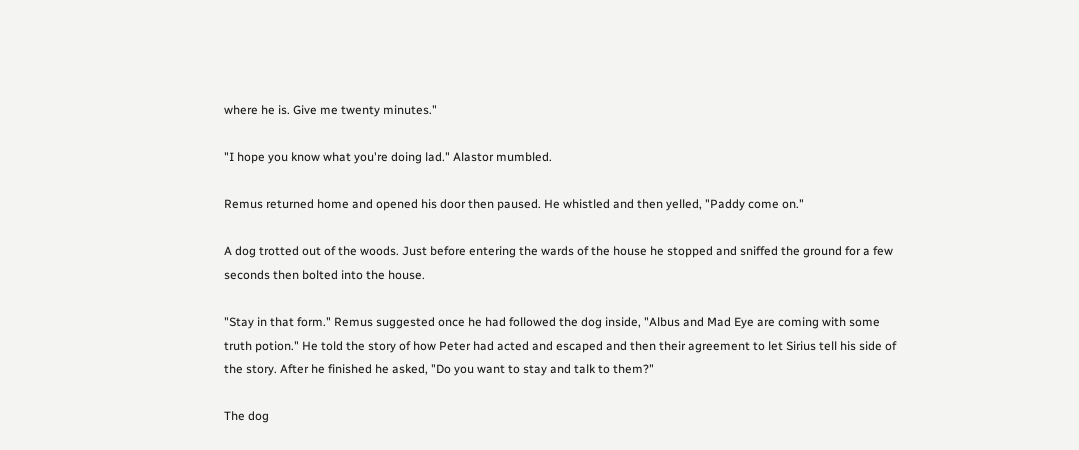where he is. Give me twenty minutes."

"I hope you know what you're doing lad." Alastor mumbled.

Remus returned home and opened his door then paused. He whistled and then yelled, "Paddy come on."

A dog trotted out of the woods. Just before entering the wards of the house he stopped and sniffed the ground for a few seconds then bolted into the house.

"Stay in that form." Remus suggested once he had followed the dog inside, "Albus and Mad Eye are coming with some truth potion." He told the story of how Peter had acted and escaped and then their agreement to let Sirius tell his side of the story. After he finished he asked, "Do you want to stay and talk to them?"

The dog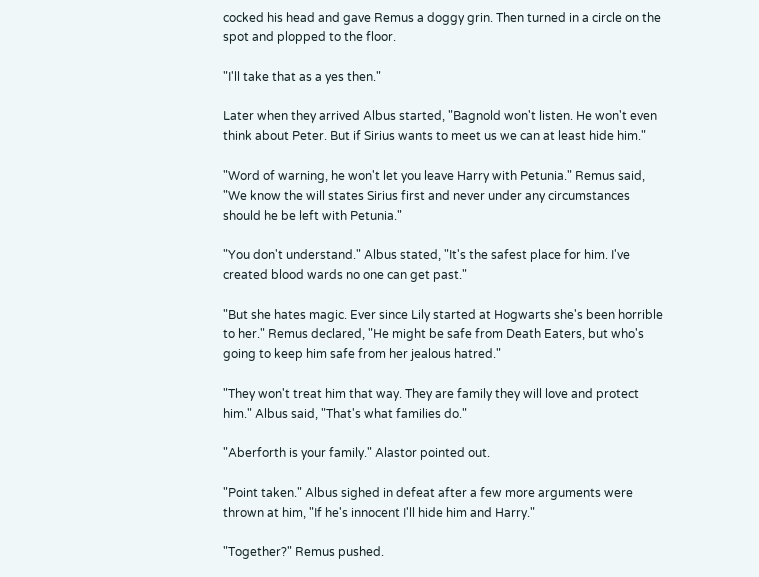cocked his head and gave Remus a doggy grin. Then turned in a circle on the spot and plopped to the floor.

"I'll take that as a yes then."

Later when they arrived Albus started, "Bagnold won't listen. He won't even think about Peter. But if Sirius wants to meet us we can at least hide him."

"Word of warning, he won't let you leave Harry with Petunia." Remus said, "We know the will states Sirius first and never under any circumstances should he be left with Petunia."

"You don't understand." Albus stated, "It's the safest place for him. I've created blood wards no one can get past."

"But she hates magic. Ever since Lily started at Hogwarts she's been horrible to her." Remus declared, "He might be safe from Death Eaters, but who's going to keep him safe from her jealous hatred."

"They won't treat him that way. They are family they will love and protect him." Albus said, "That's what families do."

"Aberforth is your family." Alastor pointed out.

"Point taken." Albus sighed in defeat after a few more arguments were thrown at him, "If he's innocent I'll hide him and Harry."

"Together?" Remus pushed.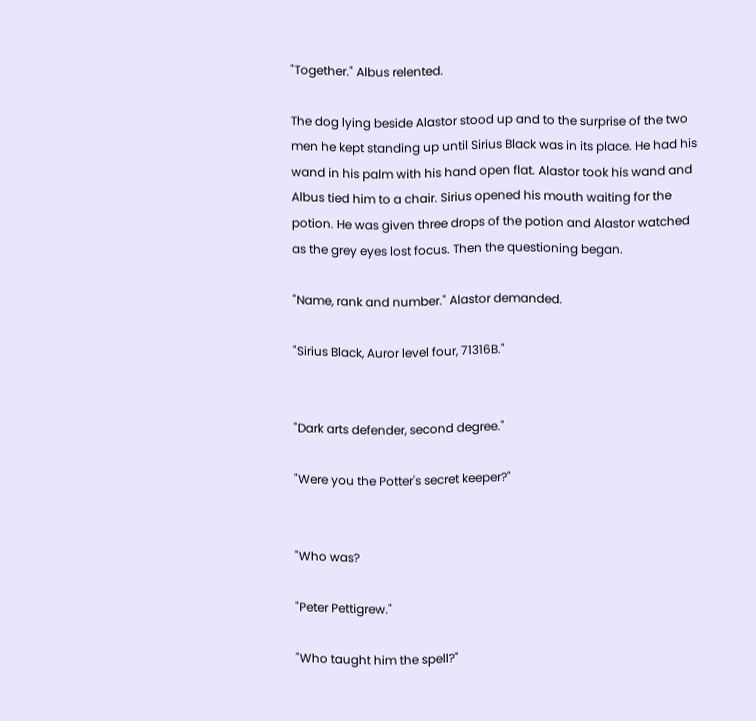"Together." Albus relented.

The dog lying beside Alastor stood up and to the surprise of the two men he kept standing up until Sirius Black was in its place. He had his wand in his palm with his hand open flat. Alastor took his wand and Albus tied him to a chair. Sirius opened his mouth waiting for the potion. He was given three drops of the potion and Alastor watched as the grey eyes lost focus. Then the questioning began.

"Name, rank and number." Alastor demanded.

"Sirius Black, Auror level four, 71316B."


"Dark arts defender, second degree."

"Were you the Potter's secret keeper?"


"Who was?

"Peter Pettigrew."

"Who taught him the spell?"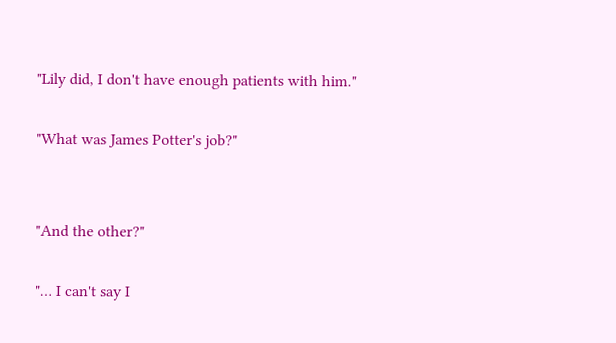"Lily did, I don't have enough patients with him."

"What was James Potter's job?"


"And the other?"

"… I can't say I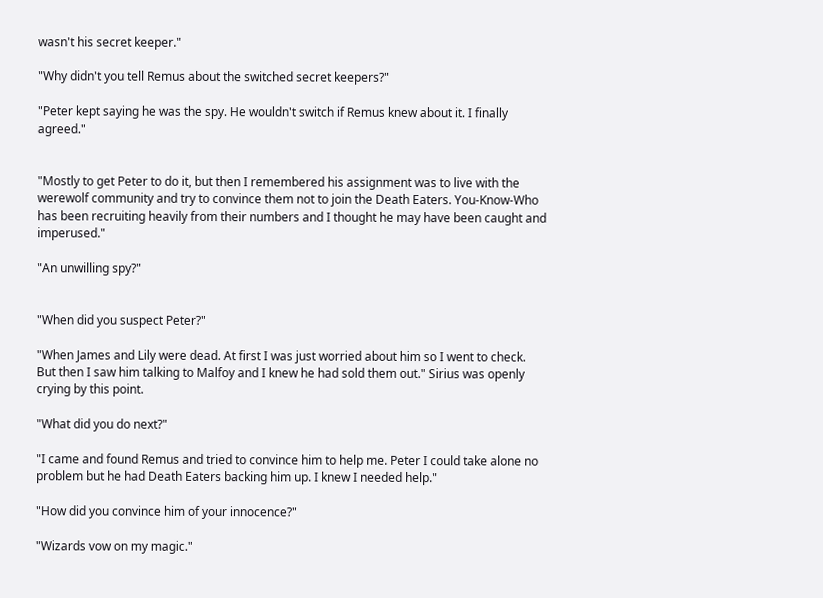wasn't his secret keeper."

"Why didn't you tell Remus about the switched secret keepers?"

"Peter kept saying he was the spy. He wouldn't switch if Remus knew about it. I finally agreed."


"Mostly to get Peter to do it, but then I remembered his assignment was to live with the werewolf community and try to convince them not to join the Death Eaters. You-Know-Who has been recruiting heavily from their numbers and I thought he may have been caught and imperused."

"An unwilling spy?"


"When did you suspect Peter?"

"When James and Lily were dead. At first I was just worried about him so I went to check. But then I saw him talking to Malfoy and I knew he had sold them out." Sirius was openly crying by this point.

"What did you do next?"

"I came and found Remus and tried to convince him to help me. Peter I could take alone no problem but he had Death Eaters backing him up. I knew I needed help."

"How did you convince him of your innocence?"

"Wizards vow on my magic."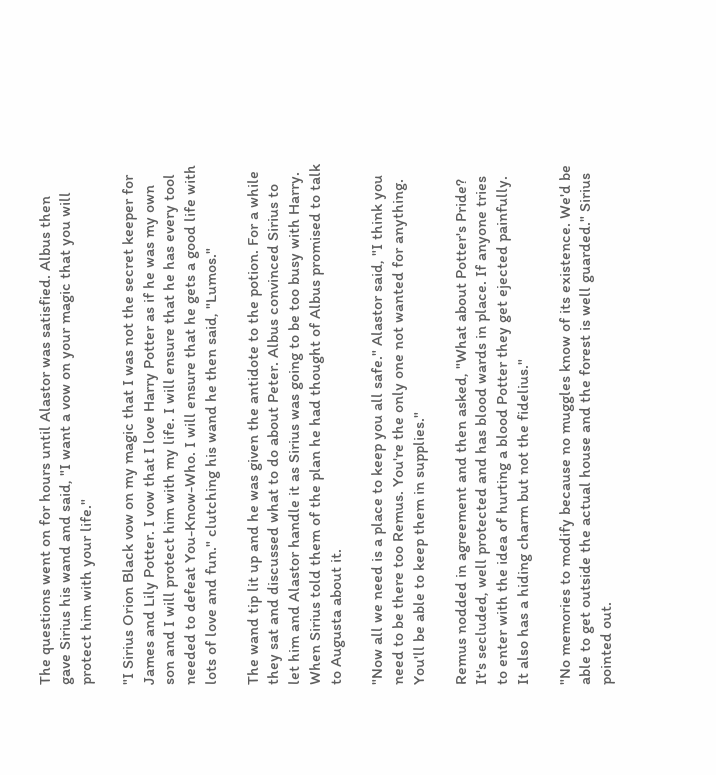The questions went on for hours until Alastor was satisfied. Albus then gave Sirius his wand and said, "I want a vow on your magic that you will protect him with your life."

"I Sirius Orion Black vow on my magic that I was not the secret keeper for James and Lily Potter. I vow that I love Harry Potter as if he was my own son and I will protect him with my life. I will ensure that he has every tool needed to defeat You-Know-Who. I will ensure that he gets a good life with lots of love and fun." clutching his wand he then said, "Lumos."

The wand tip lit up and he was given the antidote to the potion. For a while they sat and discussed what to do about Peter. Albus convinced Sirius to let him and Alastor handle it as Sirius was going to be too busy with Harry. When Sirius told them of the plan he had thought of Albus promised to talk to Augusta about it.

"Now all we need is a place to keep you all safe." Alastor said, "I think you need to be there too Remus. You're the only one not wanted for anything. You'll be able to keep them in supplies."

Remus nodded in agreement and then asked, "What about Potter's Pride? It's secluded, well protected and has blood wards in place. If anyone tries to enter with the idea of hurting a blood Potter they get ejected painfully. It also has a hiding charm but not the fidelius."

"No memories to modify because no muggles know of its existence. We'd be able to get outside the actual house and the forest is well guarded." Sirius pointed out.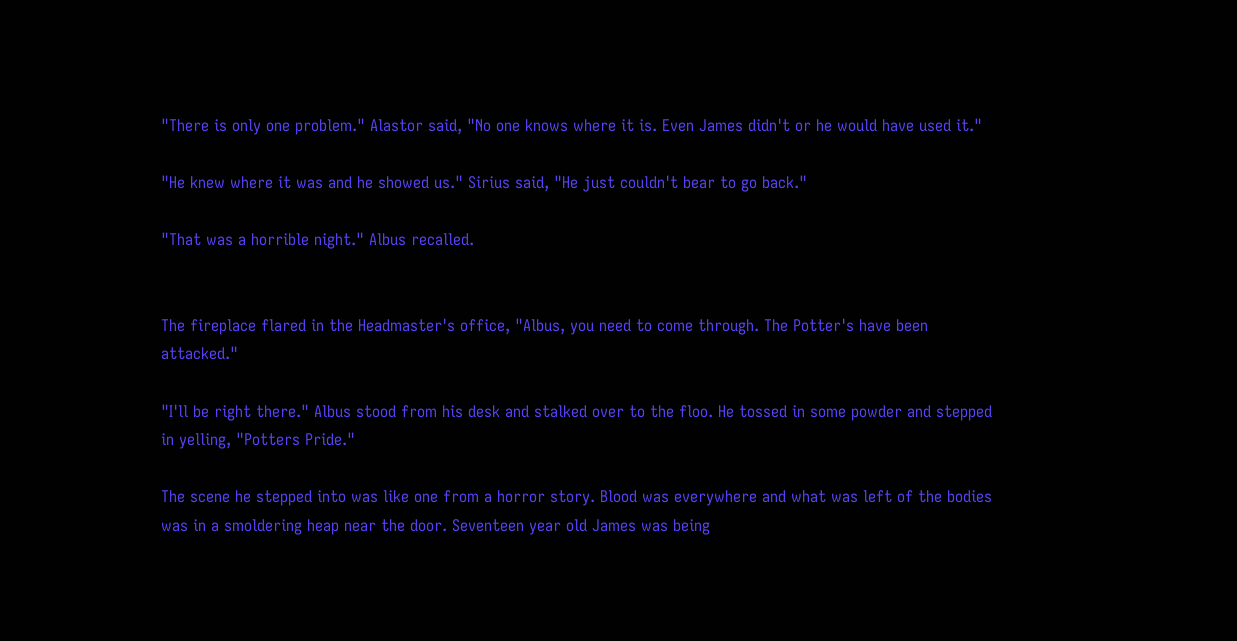"There is only one problem." Alastor said, "No one knows where it is. Even James didn't or he would have used it."

"He knew where it was and he showed us." Sirius said, "He just couldn't bear to go back."

"That was a horrible night." Albus recalled.


The fireplace flared in the Headmaster's office, "Albus, you need to come through. The Potter's have been attacked."

"I'll be right there." Albus stood from his desk and stalked over to the floo. He tossed in some powder and stepped in yelling, "Potters Pride."

The scene he stepped into was like one from a horror story. Blood was everywhere and what was left of the bodies was in a smoldering heap near the door. Seventeen year old James was being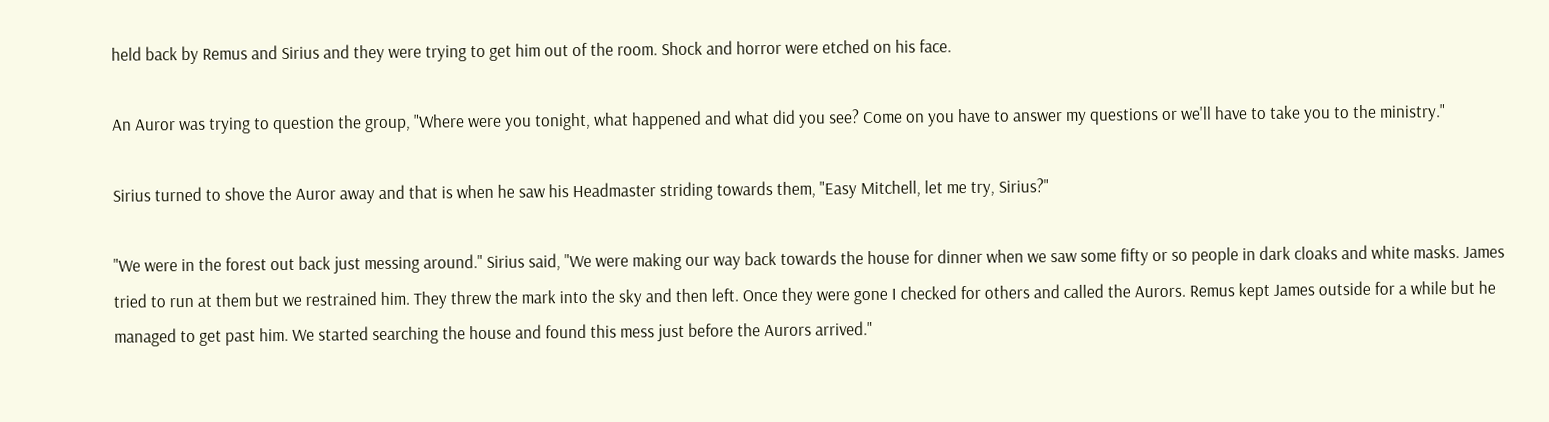held back by Remus and Sirius and they were trying to get him out of the room. Shock and horror were etched on his face.

An Auror was trying to question the group, "Where were you tonight, what happened and what did you see? Come on you have to answer my questions or we'll have to take you to the ministry."

Sirius turned to shove the Auror away and that is when he saw his Headmaster striding towards them, "Easy Mitchell, let me try, Sirius?"

"We were in the forest out back just messing around." Sirius said, "We were making our way back towards the house for dinner when we saw some fifty or so people in dark cloaks and white masks. James tried to run at them but we restrained him. They threw the mark into the sky and then left. Once they were gone I checked for others and called the Aurors. Remus kept James outside for a while but he managed to get past him. We started searching the house and found this mess just before the Aurors arrived."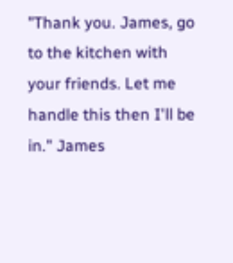"Thank you. James, go to the kitchen with your friends. Let me handle this then I'll be in." James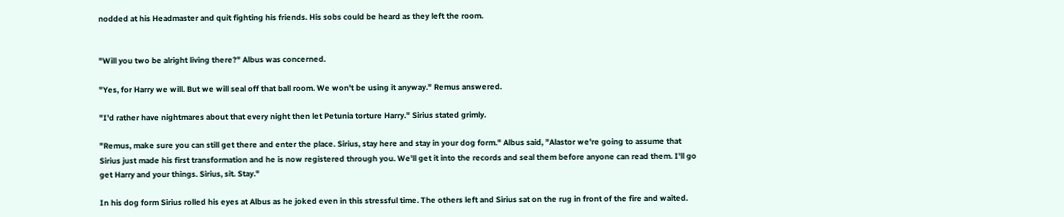nodded at his Headmaster and quit fighting his friends. His sobs could be heard as they left the room.


"Will you two be alright living there?" Albus was concerned.

"Yes, for Harry we will. But we will seal off that ball room. We won't be using it anyway." Remus answered.

"I'd rather have nightmares about that every night then let Petunia torture Harry." Sirius stated grimly.

"Remus, make sure you can still get there and enter the place. Sirius, stay here and stay in your dog form." Albus said, "Alastor we're going to assume that Sirius just made his first transformation and he is now registered through you. We'll get it into the records and seal them before anyone can read them. I'll go get Harry and your things. Sirius, sit. Stay."

In his dog form Sirius rolled his eyes at Albus as he joked even in this stressful time. The others left and Sirius sat on the rug in front of the fire and waited.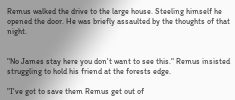Remus walked the drive to the large house. Steeling himself he opened the door. He was briefly assaulted by the thoughts of that night.


"No James stay here you don't want to see this." Remus insisted struggling to hold his friend at the forests edge.

"I've got to save them Remus get out of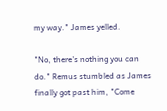my way." James yelled.

"No, there's nothing you can do." Remus stumbled as James finally got past him, "Come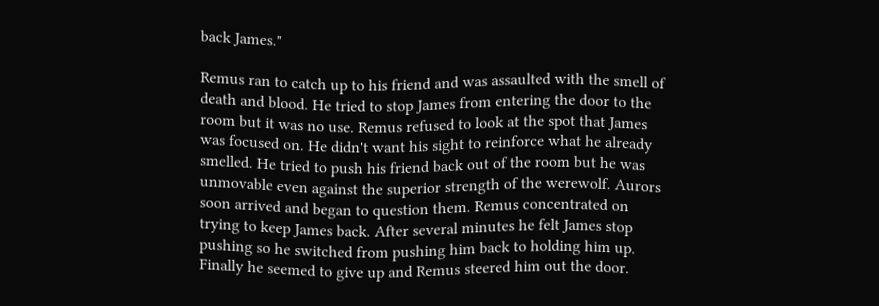back James."

Remus ran to catch up to his friend and was assaulted with the smell of death and blood. He tried to stop James from entering the door to the room but it was no use. Remus refused to look at the spot that James was focused on. He didn't want his sight to reinforce what he already smelled. He tried to push his friend back out of the room but he was unmovable even against the superior strength of the werewolf. Aurors soon arrived and began to question them. Remus concentrated on trying to keep James back. After several minutes he felt James stop pushing so he switched from pushing him back to holding him up. Finally he seemed to give up and Remus steered him out the door.